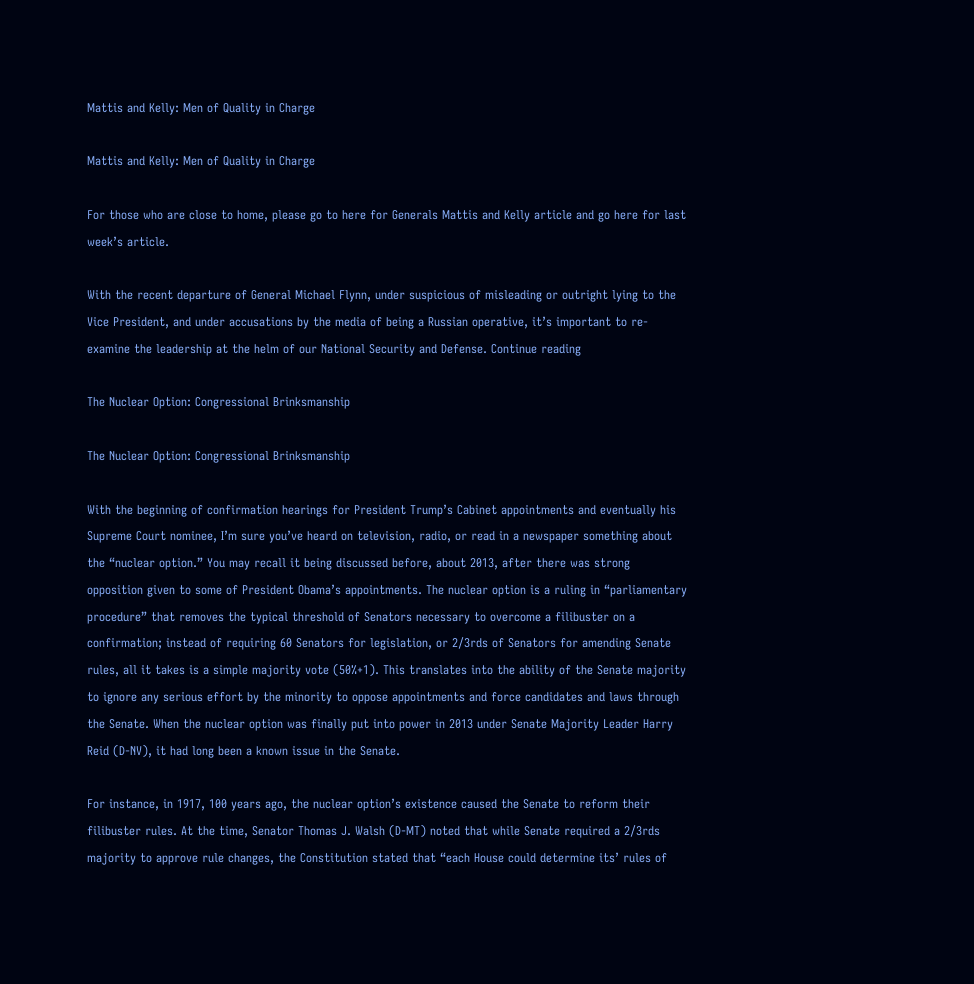Mattis and Kelly: Men of Quality in Charge

Mattis and Kelly: Men of Quality in Charge

For those who are close to home, please go to here for Generals Mattis and Kelly article and go here for last week’s article.

With the recent departure of General Michael Flynn, under suspicious of misleading or outright lying to the Vice President, and under accusations by the media of being a Russian operative, it’s important to re-examine the leadership at the helm of our National Security and Defense. Continue reading

The Nuclear Option: Congressional Brinksmanship

The Nuclear Option: Congressional Brinksmanship

With the beginning of confirmation hearings for President Trump’s Cabinet appointments and eventually his Supreme Court nominee, I’m sure you’ve heard on television, radio, or read in a newspaper something about the “nuclear option.” You may recall it being discussed before, about 2013, after there was strong opposition given to some of President Obama’s appointments. The nuclear option is a ruling in “parliamentary procedure” that removes the typical threshold of Senators necessary to overcome a filibuster on a confirmation; instead of requiring 60 Senators for legislation, or 2/3rds of Senators for amending Senate rules, all it takes is a simple majority vote (50%+1). This translates into the ability of the Senate majority to ignore any serious effort by the minority to oppose appointments and force candidates and laws through the Senate. When the nuclear option was finally put into power in 2013 under Senate Majority Leader Harry Reid (D-NV), it had long been a known issue in the Senate.

For instance, in 1917, 100 years ago, the nuclear option’s existence caused the Senate to reform their filibuster rules. At the time, Senator Thomas J. Walsh (D-MT) noted that while Senate required a 2/3rds majority to approve rule changes, the Constitution stated that “each House could determine its’ rules of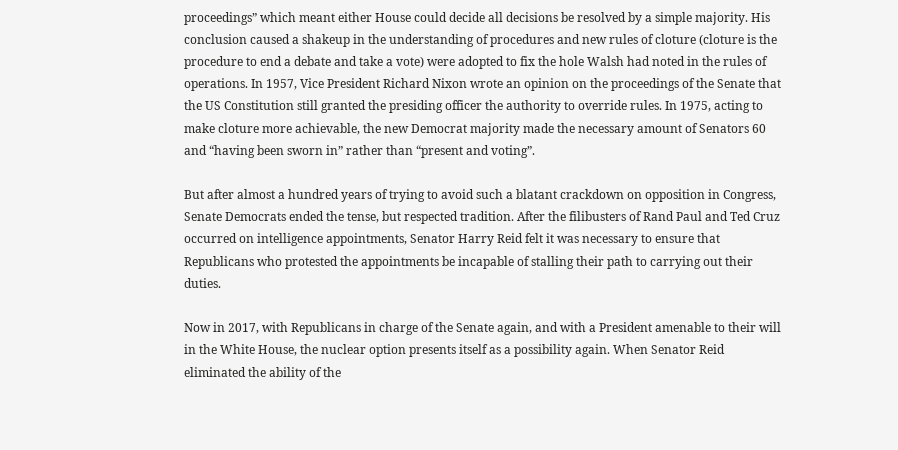proceedings” which meant either House could decide all decisions be resolved by a simple majority. His conclusion caused a shakeup in the understanding of procedures and new rules of cloture (cloture is the procedure to end a debate and take a vote) were adopted to fix the hole Walsh had noted in the rules of operations. In 1957, Vice President Richard Nixon wrote an opinion on the proceedings of the Senate that the US Constitution still granted the presiding officer the authority to override rules. In 1975, acting to make cloture more achievable, the new Democrat majority made the necessary amount of Senators 60 and “having been sworn in” rather than “present and voting”.

But after almost a hundred years of trying to avoid such a blatant crackdown on opposition in Congress, Senate Democrats ended the tense, but respected tradition. After the filibusters of Rand Paul and Ted Cruz occurred on intelligence appointments, Senator Harry Reid felt it was necessary to ensure that Republicans who protested the appointments be incapable of stalling their path to carrying out their duties.

Now in 2017, with Republicans in charge of the Senate again, and with a President amenable to their will in the White House, the nuclear option presents itself as a possibility again. When Senator Reid eliminated the ability of the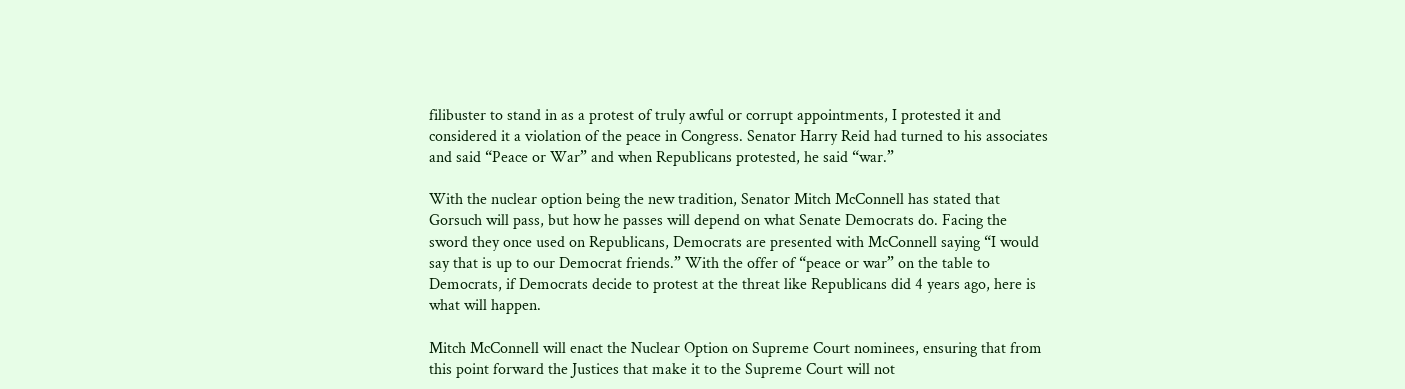filibuster to stand in as a protest of truly awful or corrupt appointments, I protested it and considered it a violation of the peace in Congress. Senator Harry Reid had turned to his associates and said “Peace or War” and when Republicans protested, he said “war.”

With the nuclear option being the new tradition, Senator Mitch McConnell has stated that Gorsuch will pass, but how he passes will depend on what Senate Democrats do. Facing the sword they once used on Republicans, Democrats are presented with McConnell saying “I would say that is up to our Democrat friends.” With the offer of “peace or war” on the table to Democrats, if Democrats decide to protest at the threat like Republicans did 4 years ago, here is what will happen.

Mitch McConnell will enact the Nuclear Option on Supreme Court nominees, ensuring that from this point forward the Justices that make it to the Supreme Court will not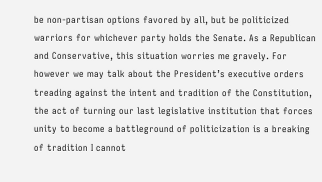be non-partisan options favored by all, but be politicized warriors for whichever party holds the Senate. As a Republican and Conservative, this situation worries me gravely. For however we may talk about the President’s executive orders treading against the intent and tradition of the Constitution, the act of turning our last legislative institution that forces unity to become a battleground of politicization is a breaking of tradition I cannot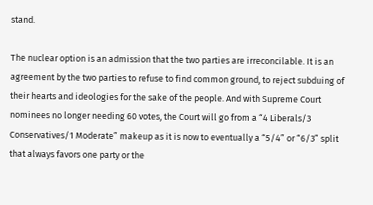stand.

The nuclear option is an admission that the two parties are irreconcilable. It is an agreement by the two parties to refuse to find common ground, to reject subduing of their hearts and ideologies for the sake of the people. And with Supreme Court nominees no longer needing 60 votes, the Court will go from a “4 Liberals/3 Conservatives/1 Moderate” makeup as it is now to eventually a “5/4” or “6/3” split that always favors one party or the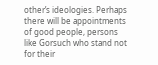other’s ideologies. Perhaps there will be appointments of good people, persons like Gorsuch who stand not for their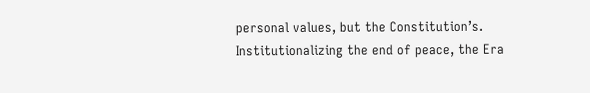personal values, but the Constitution’s. Institutionalizing the end of peace, the Era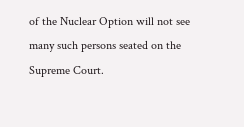of the Nuclear Option will not see many such persons seated on the Supreme Court.